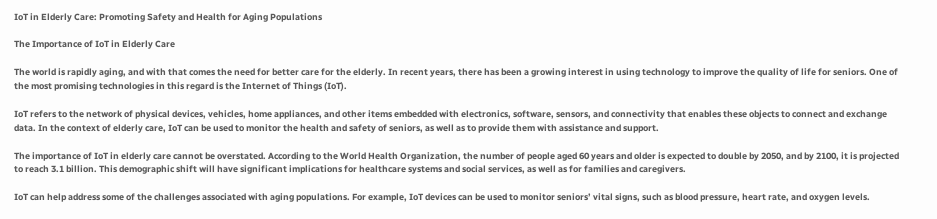IoT in Elderly Care: Promoting Safety and Health for Aging Populations

The Importance of IoT in Elderly Care

The world is rapidly aging, and with that comes the need for better care for the elderly. In recent years, there has been a growing interest in using technology to improve the quality of life for seniors. One of the most promising technologies in this regard is the Internet of Things (IoT).

IoT refers to the network of physical devices, vehicles, home appliances, and other items embedded with electronics, software, sensors, and connectivity that enables these objects to connect and exchange data. In the context of elderly care, IoT can be used to monitor the health and safety of seniors, as well as to provide them with assistance and support.

The importance of IoT in elderly care cannot be overstated. According to the World Health Organization, the number of people aged 60 years and older is expected to double by 2050, and by 2100, it is projected to reach 3.1 billion. This demographic shift will have significant implications for healthcare systems and social services, as well as for families and caregivers.

IoT can help address some of the challenges associated with aging populations. For example, IoT devices can be used to monitor seniors’ vital signs, such as blood pressure, heart rate, and oxygen levels.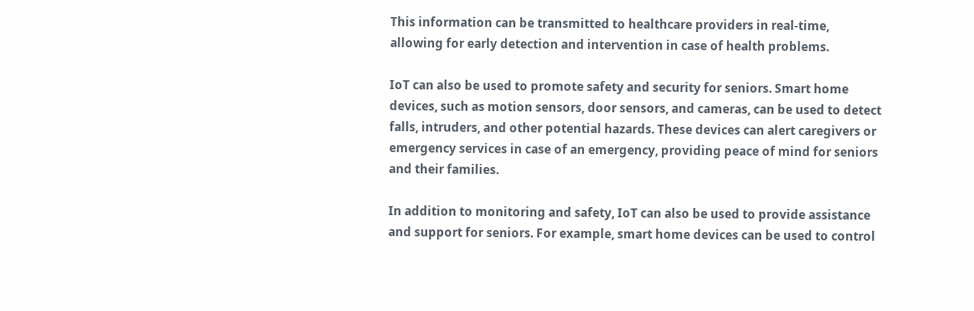This information can be transmitted to healthcare providers in real-time, allowing for early detection and intervention in case of health problems.

IoT can also be used to promote safety and security for seniors. Smart home devices, such as motion sensors, door sensors, and cameras, can be used to detect falls, intruders, and other potential hazards. These devices can alert caregivers or emergency services in case of an emergency, providing peace of mind for seniors and their families.

In addition to monitoring and safety, IoT can also be used to provide assistance and support for seniors. For example, smart home devices can be used to control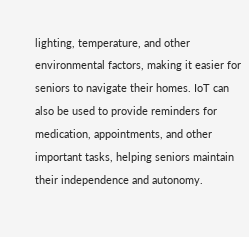lighting, temperature, and other environmental factors, making it easier for seniors to navigate their homes. IoT can also be used to provide reminders for medication, appointments, and other important tasks, helping seniors maintain their independence and autonomy.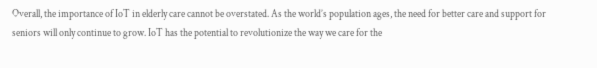Overall, the importance of IoT in elderly care cannot be overstated. As the world’s population ages, the need for better care and support for seniors will only continue to grow. IoT has the potential to revolutionize the way we care for the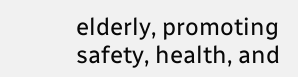elderly, promoting safety, health, and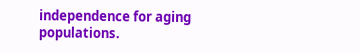independence for aging populations.